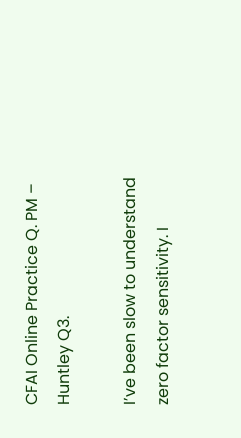CFAI Online Practice Q. PM – Huntley Q3.

I’ve been slow to understand zero factor sensitivity. I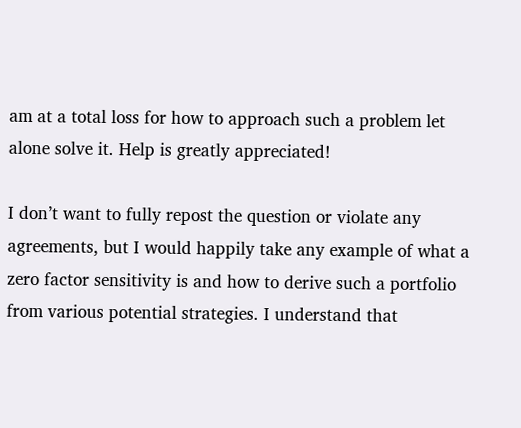am at a total loss for how to approach such a problem let alone solve it. Help is greatly appreciated!

I don’t want to fully repost the question or violate any agreements, but I would happily take any example of what a zero factor sensitivity is and how to derive such a portfolio from various potential strategies. I understand that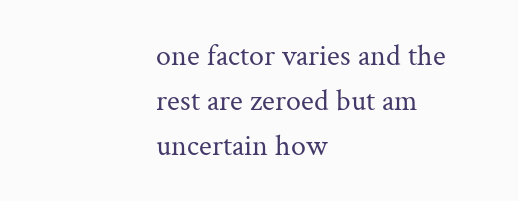one factor varies and the rest are zeroed but am uncertain how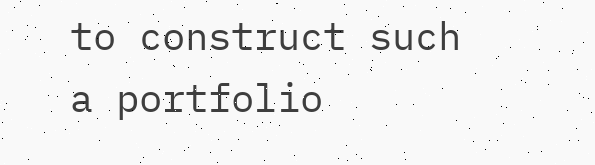to construct such a portfolio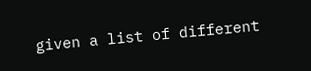given a list of different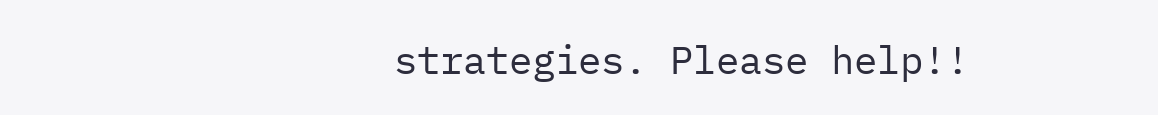strategies. Please help!!